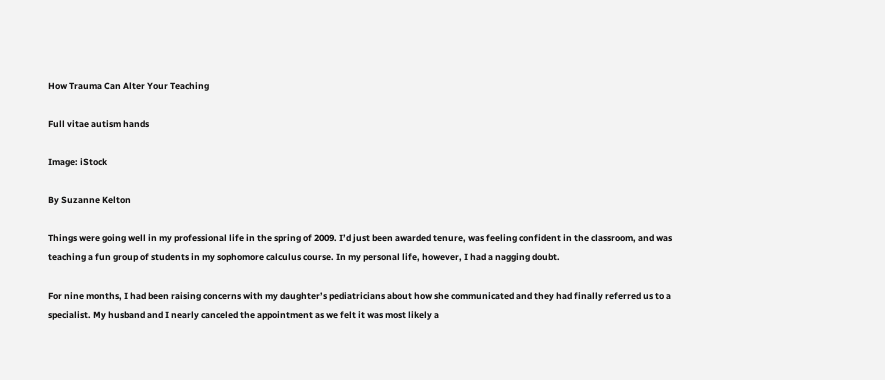How Trauma Can Alter Your Teaching

Full vitae autism hands

Image: iStock

By Suzanne Kelton

Things were going well in my professional life in the spring of 2009. I’d just been awarded tenure, was feeling confident in the classroom, and was teaching a fun group of students in my sophomore calculus course. In my personal life, however, I had a nagging doubt.

For nine months, I had been raising concerns with my daughter’s pediatricians about how she communicated and they had finally referred us to a specialist. My husband and I nearly canceled the appointment as we felt it was most likely a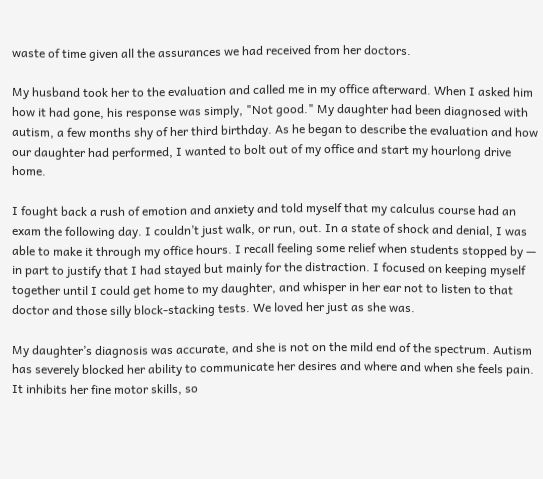waste of time given all the assurances we had received from her doctors.

My husband took her to the evaluation and called me in my office afterward. When I asked him how it had gone, his response was simply, "Not good." My daughter had been diagnosed with autism, a few months shy of her third birthday. As he began to describe the evaluation and how our daughter had performed, I wanted to bolt out of my office and start my hourlong drive home.

I fought back a rush of emotion and anxiety and told myself that my calculus course had an exam the following day. I couldn’t just walk, or run, out. In a state of shock and denial, I was able to make it through my office hours. I recall feeling some relief when students stopped by — in part to justify that I had stayed but mainly for the distraction. I focused on keeping myself together until I could get home to my daughter, and whisper in her ear not to listen to that doctor and those silly block-stacking tests. We loved her just as she was.

My daughter’s diagnosis was accurate, and she is not on the mild end of the spectrum. Autism has severely blocked her ability to communicate her desires and where and when she feels pain. It inhibits her fine motor skills, so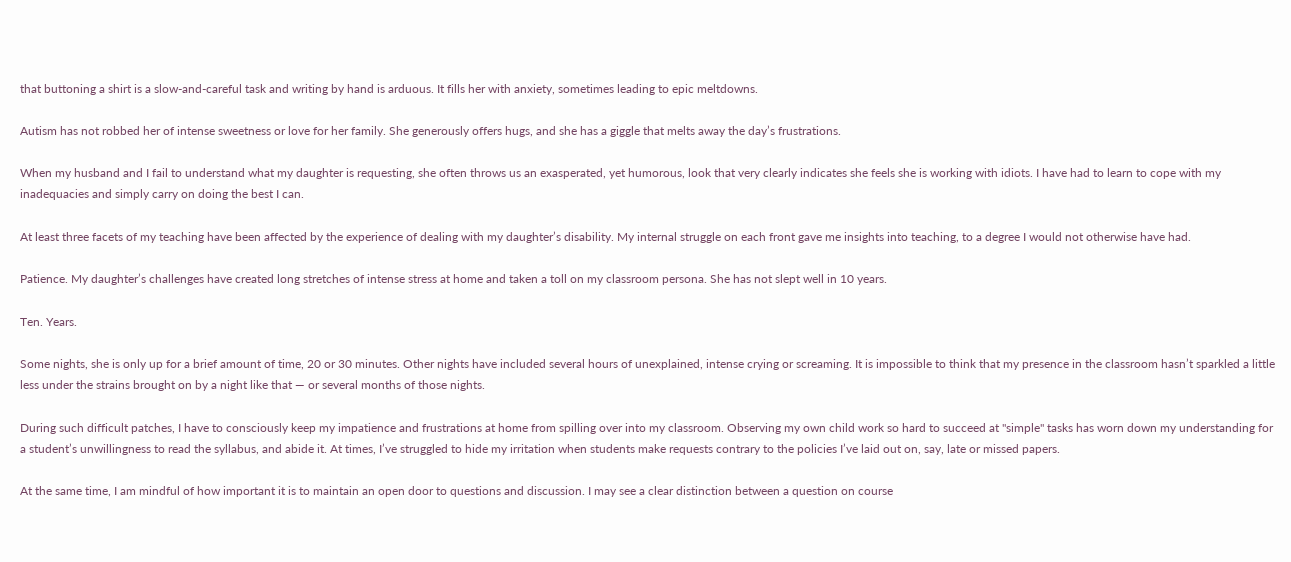that buttoning a shirt is a slow-and-careful task and writing by hand is arduous. It fills her with anxiety, sometimes leading to epic meltdowns.

Autism has not robbed her of intense sweetness or love for her family. She generously offers hugs, and she has a giggle that melts away the day’s frustrations.

When my husband and I fail to understand what my daughter is requesting, she often throws us an exasperated, yet humorous, look that very clearly indicates she feels she is working with idiots. I have had to learn to cope with my inadequacies and simply carry on doing the best I can.

At least three facets of my teaching have been affected by the experience of dealing with my daughter’s disability. My internal struggle on each front gave me insights into teaching, to a degree I would not otherwise have had.

Patience. My daughter’s challenges have created long stretches of intense stress at home and taken a toll on my classroom persona. She has not slept well in 10 years.

Ten. Years.

Some nights, she is only up for a brief amount of time, 20 or 30 minutes. Other nights have included several hours of unexplained, intense crying or screaming. It is impossible to think that my presence in the classroom hasn’t sparkled a little less under the strains brought on by a night like that — or several months of those nights.

During such difficult patches, I have to consciously keep my impatience and frustrations at home from spilling over into my classroom. Observing my own child work so hard to succeed at "simple" tasks has worn down my understanding for a student’s unwillingness to read the syllabus, and abide it. At times, I’ve struggled to hide my irritation when students make requests contrary to the policies I’ve laid out on, say, late or missed papers.

At the same time, I am mindful of how important it is to maintain an open door to questions and discussion. I may see a clear distinction between a question on course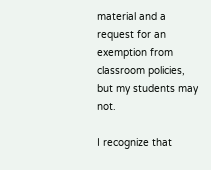material and a request for an exemption from classroom policies, but my students may not.

I recognize that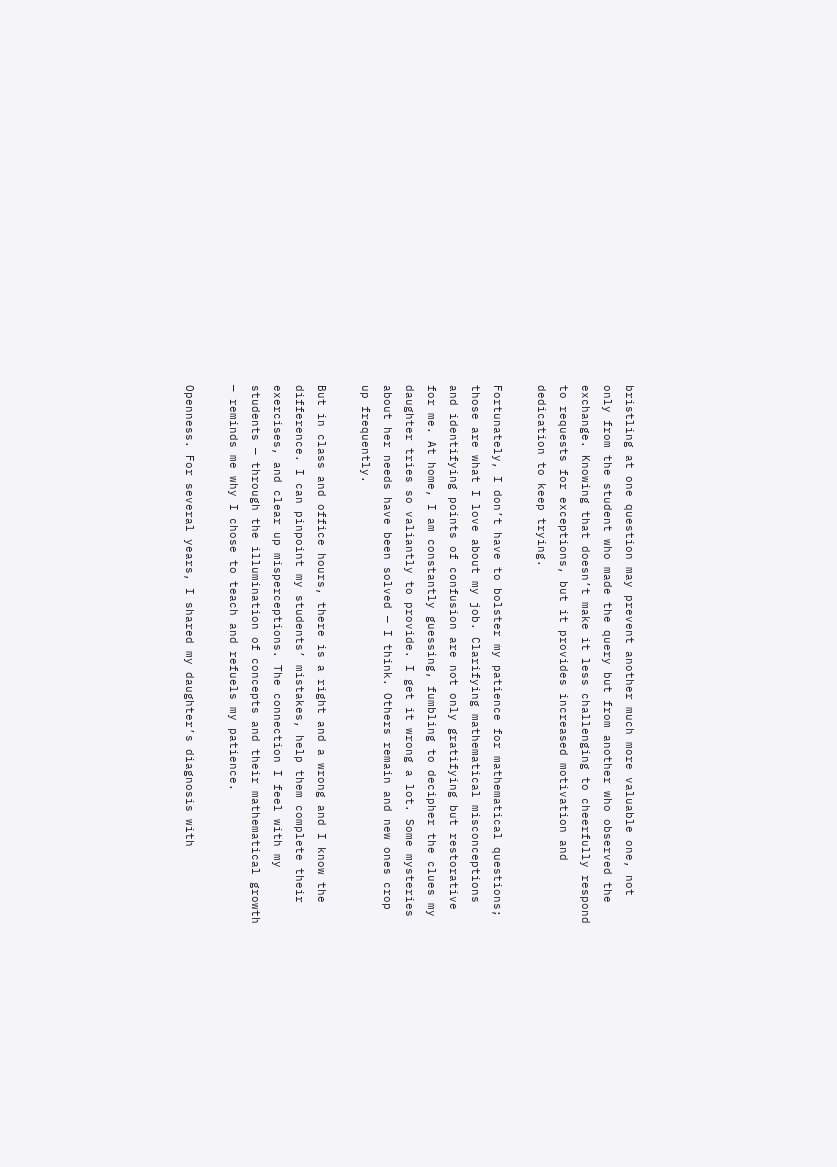bristling at one question may prevent another much more valuable one, not only from the student who made the query but from another who observed the exchange. Knowing that doesn’t make it less challenging to cheerfully respond to requests for exceptions, but it provides increased motivation and dedication to keep trying.

Fortunately, I don’t have to bolster my patience for mathematical questions; those are what I love about my job. Clarifying mathematical misconceptions and identifying points of confusion are not only gratifying but restorative for me. At home, I am constantly guessing, fumbling to decipher the clues my daughter tries so valiantly to provide. I get it wrong a lot. Some mysteries about her needs have been solved — I think. Others remain and new ones crop up frequently.

But in class and office hours, there is a right and a wrong and I know the difference. I can pinpoint my students’ mistakes, help them complete their exercises, and clear up misperceptions. The connection I feel with my students — through the illumination of concepts and their mathematical growth — reminds me why I chose to teach and refuels my patience.

Openness. For several years, I shared my daughter’s diagnosis with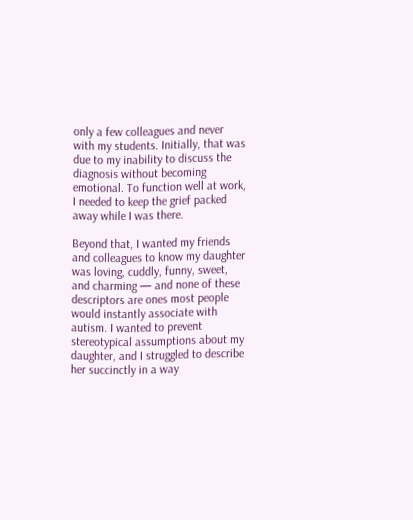only a few colleagues and never with my students. Initially, that was due to my inability to discuss the diagnosis without becoming emotional. To function well at work, I needed to keep the grief packed away while I was there.

Beyond that, I wanted my friends and colleagues to know my daughter was loving, cuddly, funny, sweet, and charming — and none of these descriptors are ones most people would instantly associate with autism. I wanted to prevent stereotypical assumptions about my daughter, and I struggled to describe her succinctly in a way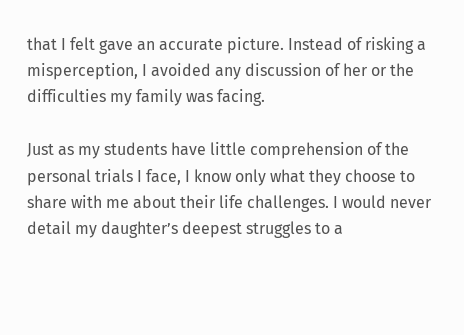that I felt gave an accurate picture. Instead of risking a misperception, I avoided any discussion of her or the difficulties my family was facing.

Just as my students have little comprehension of the personal trials I face, I know only what they choose to share with me about their life challenges. I would never detail my daughter’s deepest struggles to a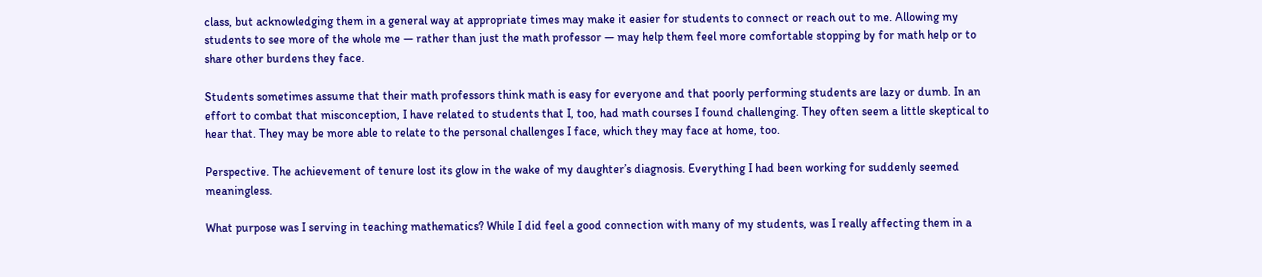class, but acknowledging them in a general way at appropriate times may make it easier for students to connect or reach out to me. Allowing my students to see more of the whole me — rather than just the math professor — may help them feel more comfortable stopping by for math help or to share other burdens they face.

Students sometimes assume that their math professors think math is easy for everyone and that poorly performing students are lazy or dumb. In an effort to combat that misconception, I have related to students that I, too, had math courses I found challenging. They often seem a little skeptical to hear that. They may be more able to relate to the personal challenges I face, which they may face at home, too.

Perspective. The achievement of tenure lost its glow in the wake of my daughter’s diagnosis. Everything I had been working for suddenly seemed meaningless.

What purpose was I serving in teaching mathematics? While I did feel a good connection with many of my students, was I really affecting them in a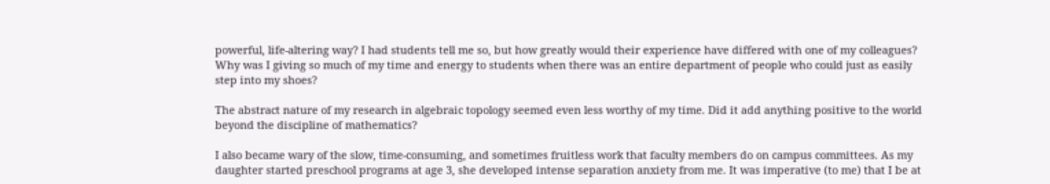powerful, life-altering way? I had students tell me so, but how greatly would their experience have differed with one of my colleagues? Why was I giving so much of my time and energy to students when there was an entire department of people who could just as easily step into my shoes?

The abstract nature of my research in algebraic topology seemed even less worthy of my time. Did it add anything positive to the world beyond the discipline of mathematics?

I also became wary of the slow, time-consuming, and sometimes fruitless work that faculty members do on campus committees. As my daughter started preschool programs at age 3, she developed intense separation anxiety from me. It was imperative (to me) that I be at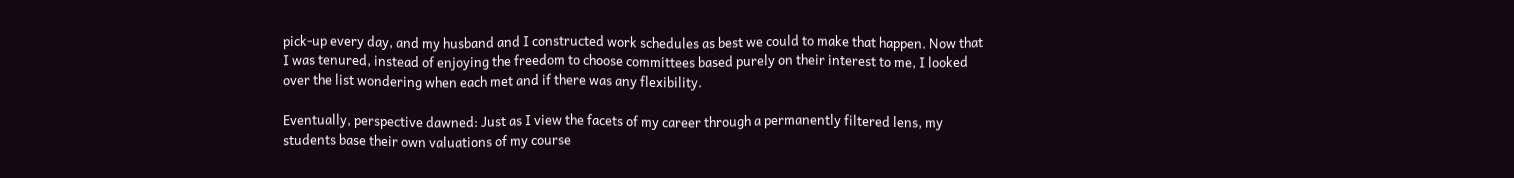pick-up every day, and my husband and I constructed work schedules as best we could to make that happen. Now that I was tenured, instead of enjoying the freedom to choose committees based purely on their interest to me, I looked over the list wondering when each met and if there was any flexibility.

Eventually, perspective dawned: Just as I view the facets of my career through a permanently filtered lens, my students base their own valuations of my course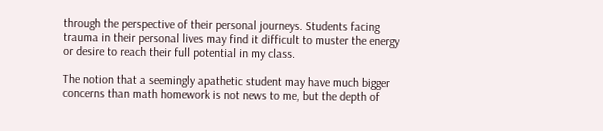through the perspective of their personal journeys. Students facing trauma in their personal lives may find it difficult to muster the energy or desire to reach their full potential in my class.

The notion that a seemingly apathetic student may have much bigger concerns than math homework is not news to me, but the depth of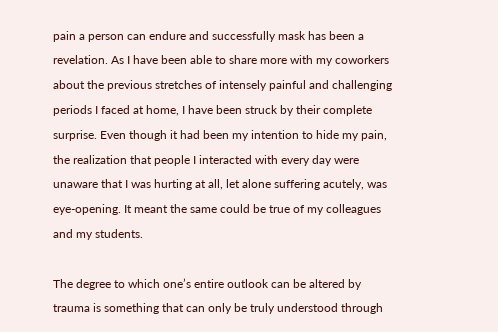pain a person can endure and successfully mask has been a revelation. As I have been able to share more with my coworkers about the previous stretches of intensely painful and challenging periods I faced at home, I have been struck by their complete surprise. Even though it had been my intention to hide my pain, the realization that people I interacted with every day were unaware that I was hurting at all, let alone suffering acutely, was eye-opening. It meant the same could be true of my colleagues and my students.

The degree to which one’s entire outlook can be altered by trauma is something that can only be truly understood through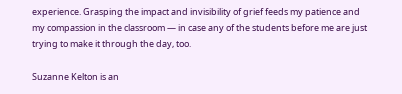experience. Grasping the impact and invisibility of grief feeds my patience and my compassion in the classroom — in case any of the students before me are just trying to make it through the day, too.

Suzanne Kelton is an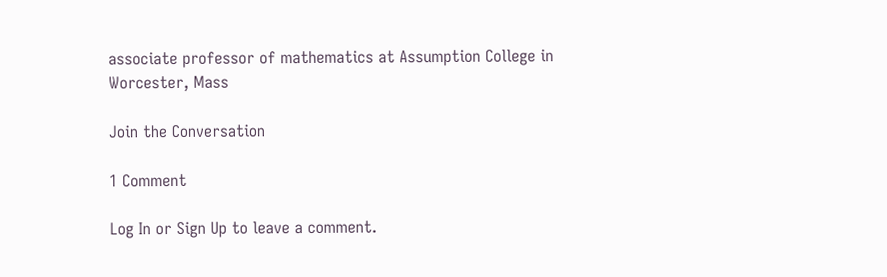associate professor of mathematics at Assumption College in Worcester, Mass

Join the Conversation

1 Comment

Log In or Sign Up to leave a comment.